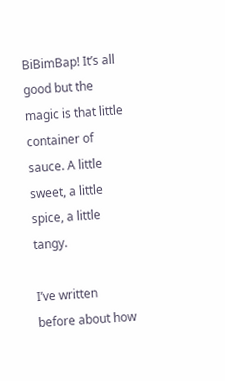BiBimBap! It’s all good but the magic is that little container of sauce. A little sweet, a little spice, a little tangy.

I’ve written before about how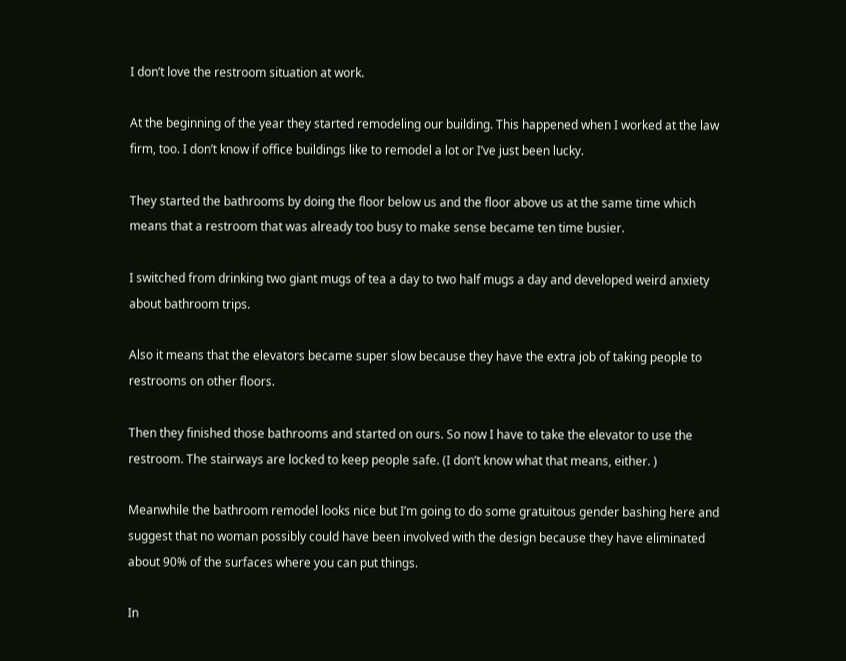I don’t love the restroom situation at work.

At the beginning of the year they started remodeling our building. This happened when I worked at the law firm, too. I don’t know if office buildings like to remodel a lot or I’ve just been lucky.

They started the bathrooms by doing the floor below us and the floor above us at the same time which means that a restroom that was already too busy to make sense became ten time busier.

I switched from drinking two giant mugs of tea a day to two half mugs a day and developed weird anxiety about bathroom trips.

Also it means that the elevators became super slow because they have the extra job of taking people to restrooms on other floors.

Then they finished those bathrooms and started on ours. So now I have to take the elevator to use the restroom. The stairways are locked to keep people safe. (I don’t know what that means, either. )

Meanwhile the bathroom remodel looks nice but I’m going to do some gratuitous gender bashing here and suggest that no woman possibly could have been involved with the design because they have eliminated about 90% of the surfaces where you can put things.

In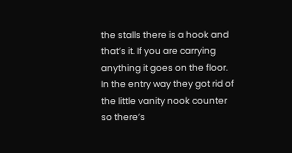the stalls there is a hook and that’s it. If you are carrying anything it goes on the floor. In the entry way they got rid of the little vanity nook counter so there’s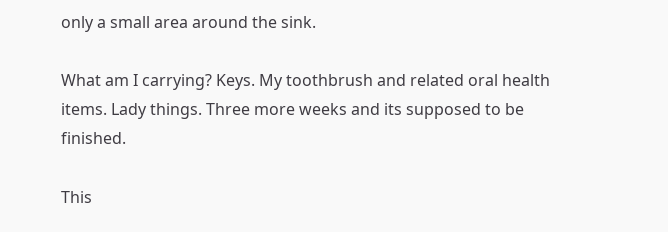only a small area around the sink.

What am I carrying? Keys. My toothbrush and related oral health items. Lady things. Three more weeks and its supposed to be finished.

This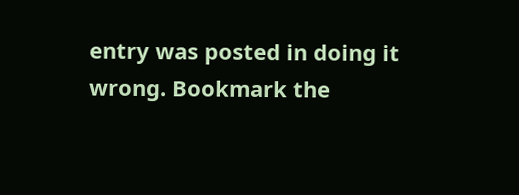entry was posted in doing it wrong. Bookmark the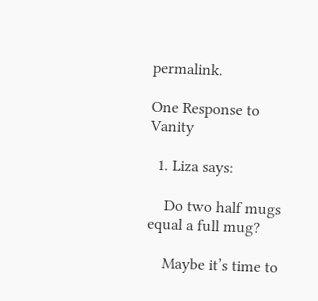permalink.

One Response to Vanity

  1. Liza says:

    Do two half mugs equal a full mug?

    Maybe it’s time to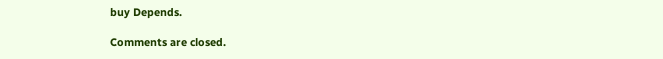buy Depends.

Comments are closed.